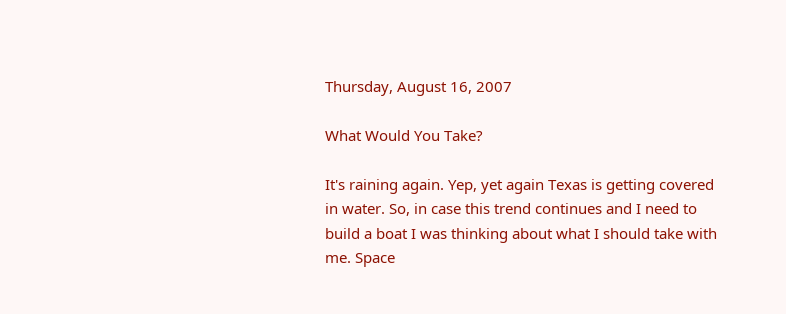Thursday, August 16, 2007

What Would You Take?

It's raining again. Yep, yet again Texas is getting covered in water. So, in case this trend continues and I need to build a boat I was thinking about what I should take with me. Space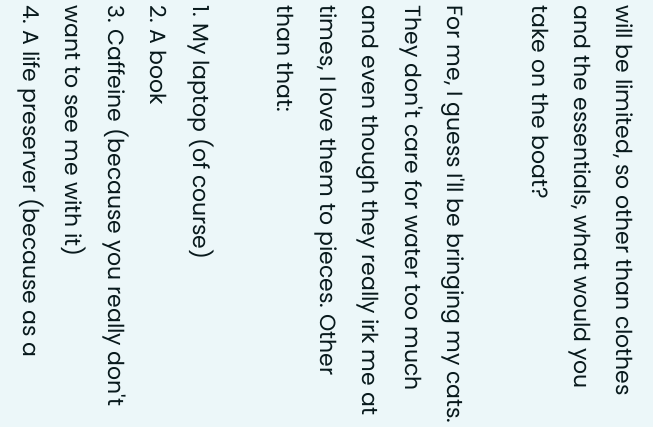will be limited, so other than clothes and the essentials, what would you take on the boat?

For me, I guess I'll be bringing my cats. They don't care for water too much and even though they really irk me at times, I love them to pieces. Other than that:

1. My laptop (of course)
2. A book
3. Caffeine (because you really don't want to see me with it)
4. A life preserver (because as a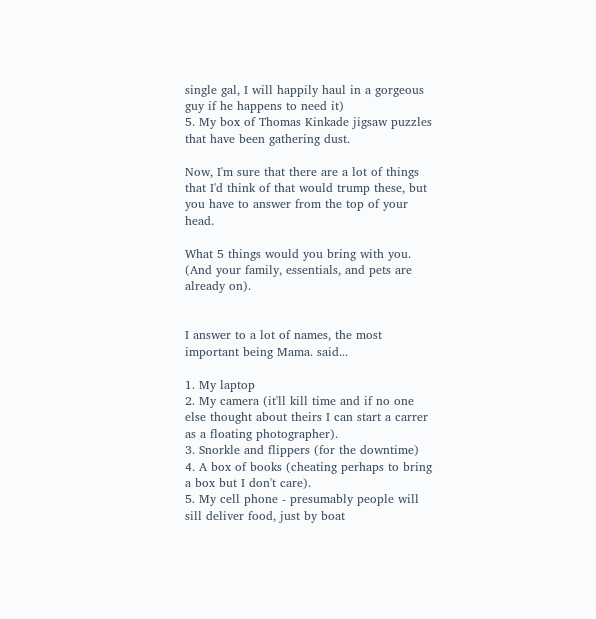single gal, I will happily haul in a gorgeous guy if he happens to need it)
5. My box of Thomas Kinkade jigsaw puzzles that have been gathering dust.

Now, I'm sure that there are a lot of things that I'd think of that would trump these, but you have to answer from the top of your head.

What 5 things would you bring with you. (And your family, essentials, and pets are already on).


I answer to a lot of names, the most important being Mama. said...

1. My laptop
2. My camera (it'll kill time and if no one else thought about theirs I can start a carrer as a floating photographer).
3. Snorkle and flippers (for the downtime)
4. A box of books (cheating perhaps to bring a box but I don't care).
5. My cell phone - presumably people will sill deliver food, just by boat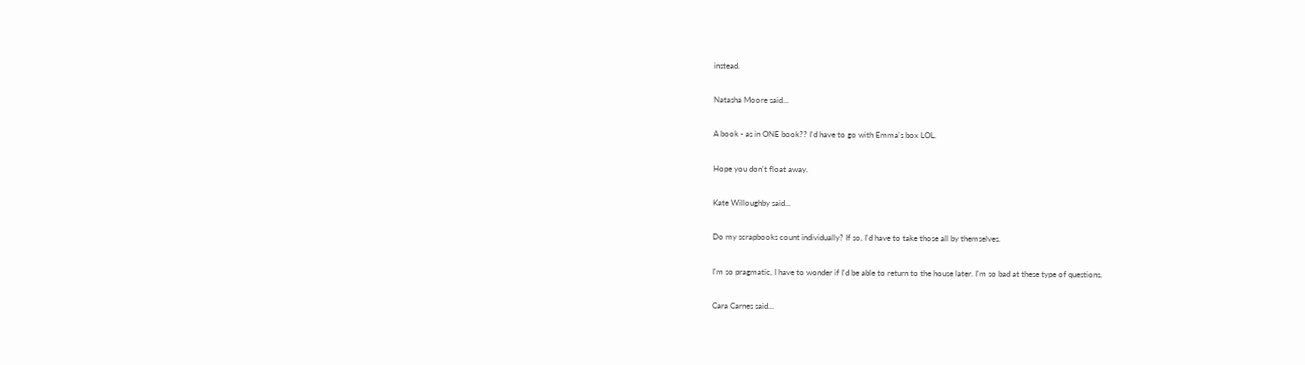instead.

Natasha Moore said...

A book - as in ONE book?? I'd have to go with Emma's box LOL.

Hope you don't float away.

Kate Willoughby said...

Do my scrapbooks count individually? If so, I'd have to take those all by themselves.

I'm so pragmatic, I have to wonder if I'd be able to return to the house later. I'm so bad at these type of questions.

Cara Carnes said...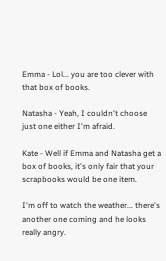Emma - Lol... you are too clever with that box of books.

Natasha - Yeah, I couldn't choose just one either I'm afraid.

Kate - Well if Emma and Natasha get a box of books, it's only fair that your scrapbooks would be one item.

I'm off to watch the weather... there's another one coming and he looks really angry.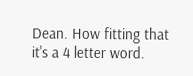Dean. How fitting that it's a 4 letter word.